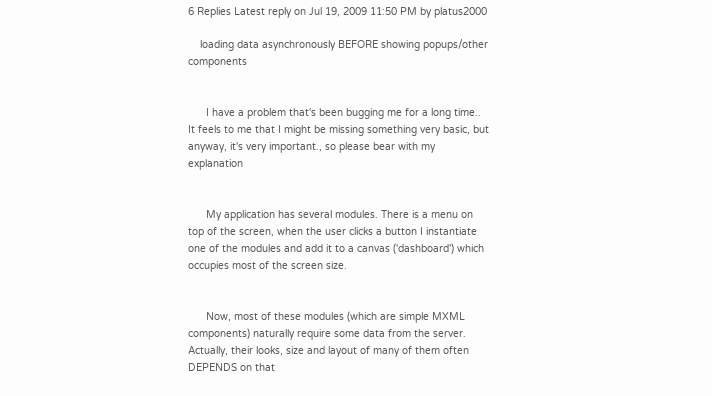6 Replies Latest reply on Jul 19, 2009 11:50 PM by platus2000

    loading data asynchronously BEFORE showing popups/other components


      I have a problem that's been bugging me for a long time.. It feels to me that I might be missing something very basic, but anyway, it's very important., so please bear with my explanation


      My application has several modules. There is a menu on top of the screen, when the user clicks a button I instantiate one of the modules and add it to a canvas ('dashboard') which occupies most of the screen size.


      Now, most of these modules (which are simple MXML components) naturally require some data from the server. Actually, their looks, size and layout of many of them often DEPENDS on that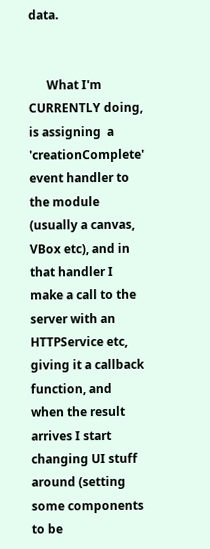data.


      What I'm CURRENTLY doing, is assigning  a 'creationComplete' event handler to the module (usually a canvas, VBox etc), and in that handler I make a call to the server with an HTTPService etc, giving it a callback function, and when the result arrives I start changing UI stuff around (setting some components to be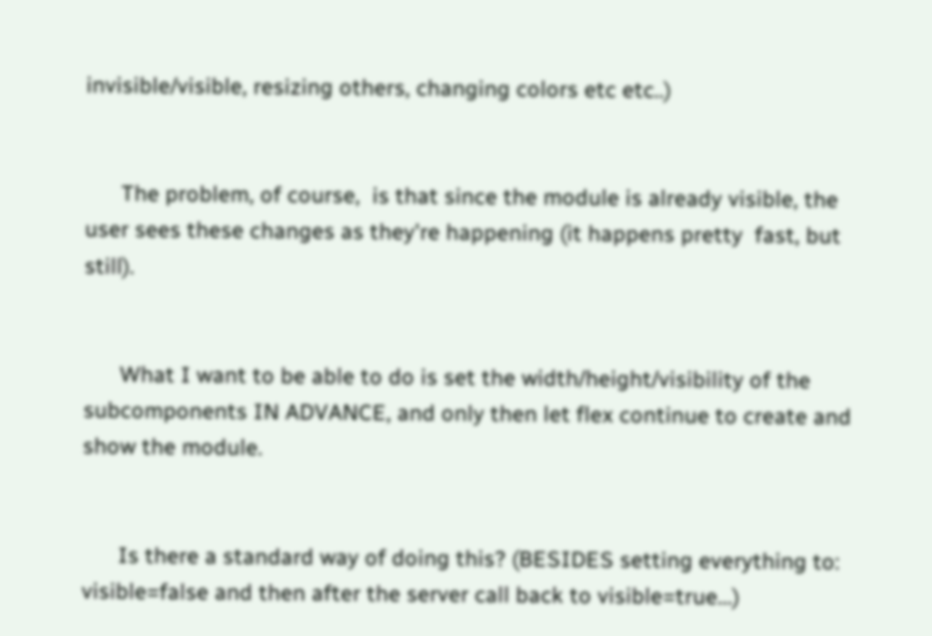invisible/visible, resizing others, changing colors etc etc..)


      The problem, of course,  is that since the module is already visible, the user sees these changes as they're happening (it happens pretty  fast, but still).


      What I want to be able to do is set the width/height/visibility of the subcomponents IN ADVANCE, and only then let flex continue to create and show the module.


      Is there a standard way of doing this? (BESIDES setting everything to: visible=false and then after the server call back to visible=true...)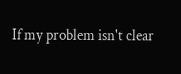If my problem isn't clear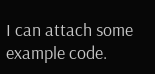I can attach some example code.